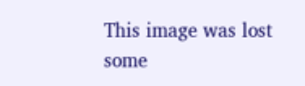This image was lost some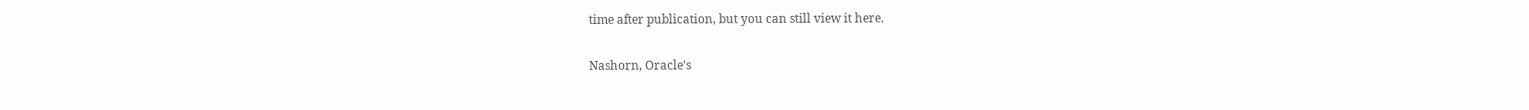time after publication, but you can still view it here.

Nashorn, Oracle's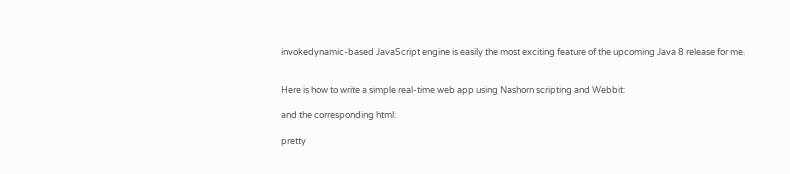invokedynamic-based JavaScript engine is easily the most exciting feature of the upcoming Java 8 release for me.


Here is how to write a simple real-time web app using Nashorn scripting and Webbit:

and the corresponding html:

pretty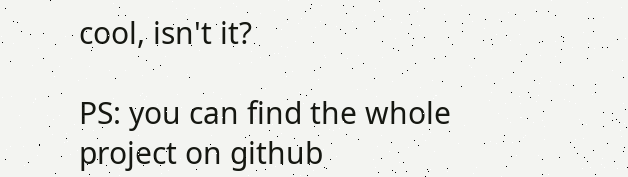cool, isn't it?

PS: you can find the whole project on github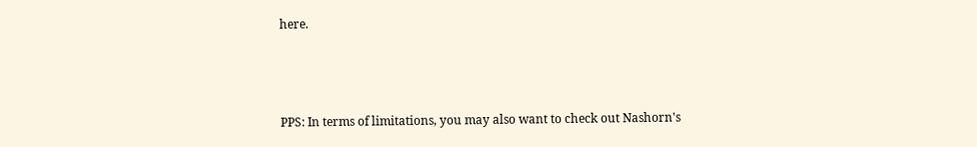here.



PPS: In terms of limitations, you may also want to check out Nashorn's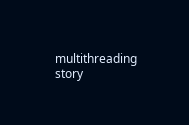multithreading story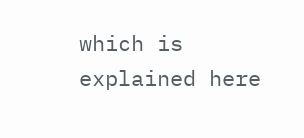which is explained here